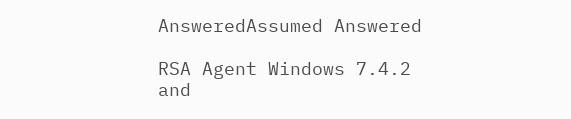AnsweredAssumed Answered

RSA Agent Windows 7.4.2 and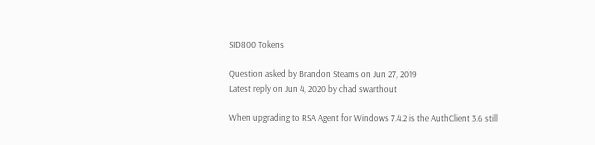SID800 Tokens

Question asked by Brandon Steams on Jun 27, 2019
Latest reply on Jun 4, 2020 by chad swarthout

When upgrading to RSA Agent for Windows 7.4.2 is the AuthClient 3.6 still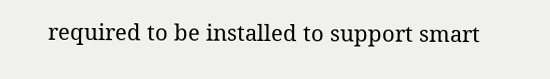required to be installed to support smart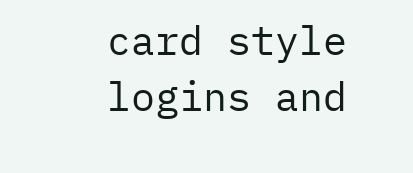card style logins and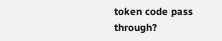token code pass through?